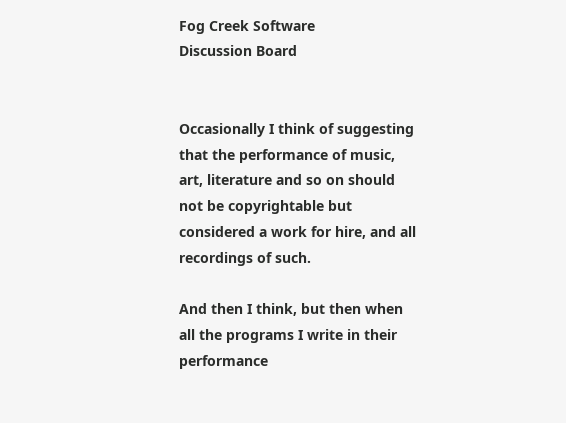Fog Creek Software
Discussion Board


Occasionally I think of suggesting that the performance of music, art, literature and so on should not be copyrightable but considered a work for hire, and all recordings of such.

And then I think, but then when all the programs I write in their performance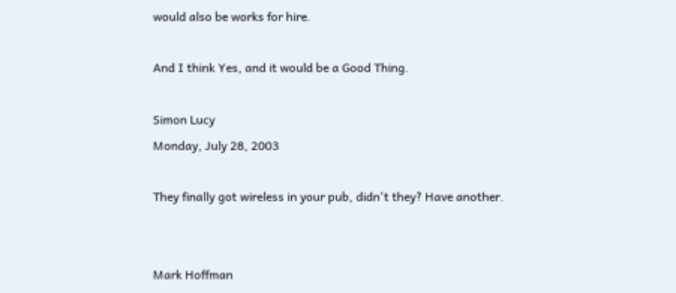would also be works for hire.

And I think Yes, and it would be a Good Thing.

Simon Lucy
Monday, July 28, 2003

They finally got wireless in your pub, didn't they? Have another.


Mark Hoffman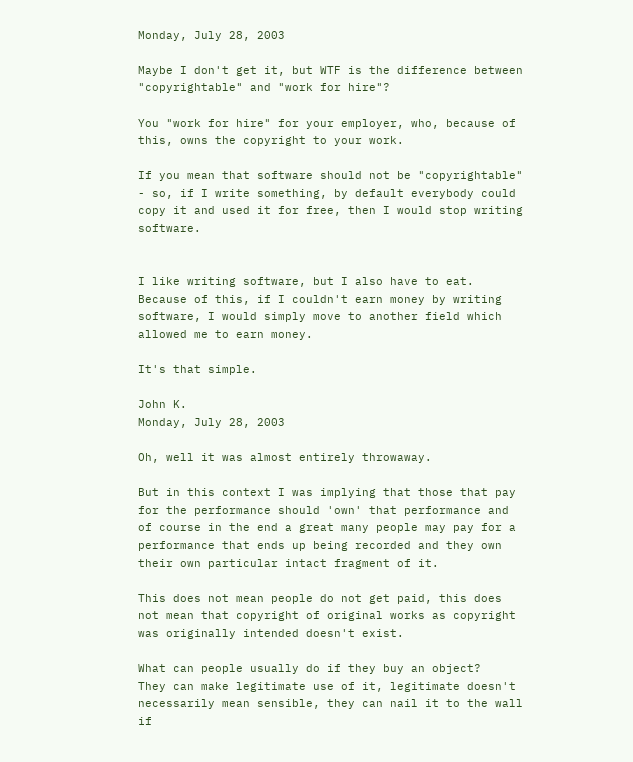Monday, July 28, 2003

Maybe I don't get it, but WTF is the difference between "copyrightable" and "work for hire"?

You "work for hire" for your employer, who, because of this, owns the copyright to your work.

If you mean that software should not be "copyrightable" - so, if I write something, by default everybody could copy it and used it for free, then I would stop writing software.


I like writing software, but I also have to eat. Because of this, if I couldn't earn money by writing software, I would simply move to another field which allowed me to earn money.

It's that simple.

John K.
Monday, July 28, 2003

Oh, well it was almost entirely throwaway.

But in this context I was implying that those that pay for the performance should 'own' that performance and of course in the end a great many people may pay for a performance that ends up being recorded and they own their own particular intact fragment of it.

This does not mean people do not get paid, this does not mean that copyright of original works as copyright was originally intended doesn't exist.

What can people usually do if they buy an object?
They can make legitimate use of it, legitimate doesn't necessarily mean sensible, they can nail it to the wall if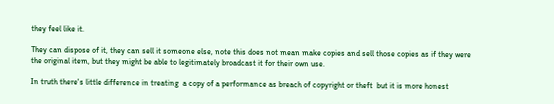they feel like it.

They can dispose of it, they can sell it someone else, note this does not mean make copies and sell those copies as if they were the original item, but they might be able to legitimately broadcast it for their own use.

In truth there's little difference in treating  a copy of a performance as breach of copyright or theft  but it is more honest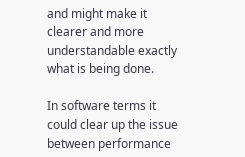and might make it clearer and more understandable exactly what is being done.

In software terms it could clear up the issue between performance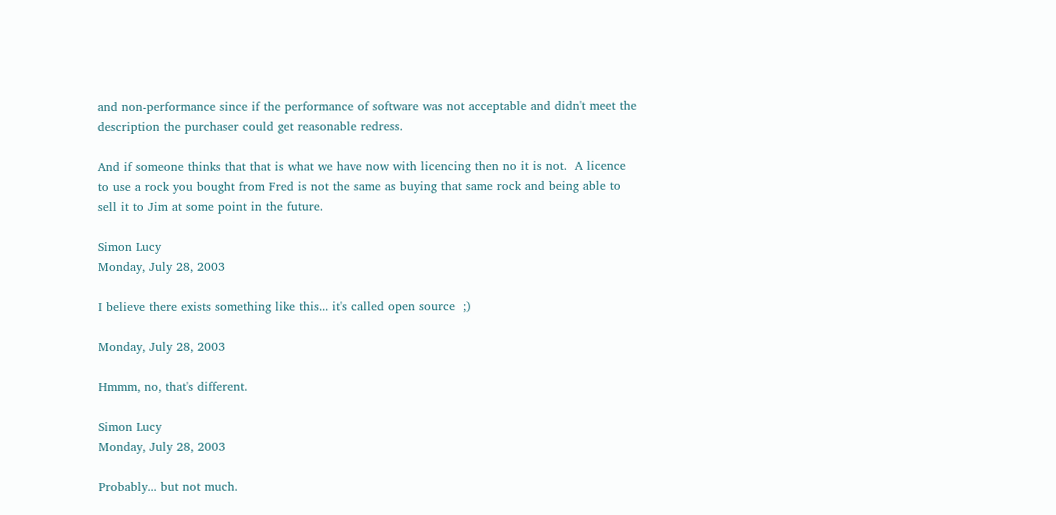and non-performance since if the performance of software was not acceptable and didn't meet the description the purchaser could get reasonable redress.

And if someone thinks that that is what we have now with licencing then no it is not.  A licence to use a rock you bought from Fred is not the same as buying that same rock and being able to sell it to Jim at some point in the future.

Simon Lucy
Monday, July 28, 2003

I believe there exists something like this... it's called open source  ;)

Monday, July 28, 2003

Hmmm, no, that's different.

Simon Lucy
Monday, July 28, 2003

Probably... but not much.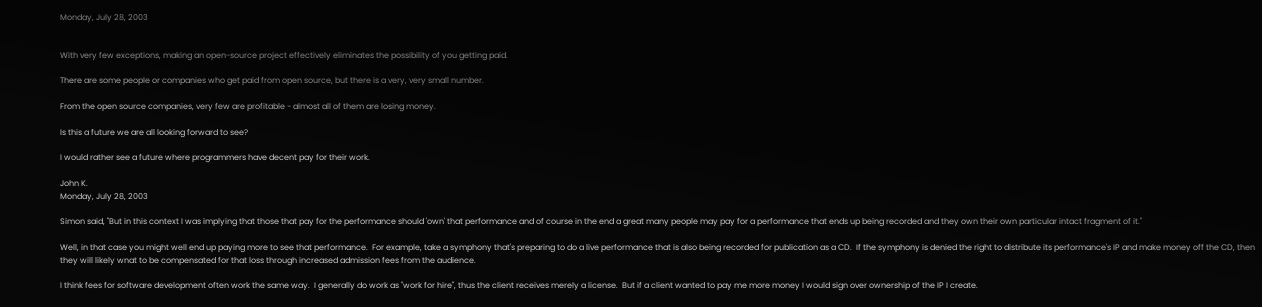Monday, July 28, 2003


With very few exceptions, making an open-source project effectively eliminates the possibility of you getting paid.

There are some people or companies who get paid from open source, but there is a very, very small number.

From the open source companies, very few are profitable - almost all of them are losing money.

Is this a future we are all looking forward to see?

I would rather see a future where programmers have decent pay for their work.

John K.
Monday, July 28, 2003

Simon said, "But in this context I was implying that those that pay for the performance should 'own' that performance and of course in the end a great many people may pay for a performance that ends up being recorded and they own their own particular intact fragment of it."

Well, in that case you might well end up paying more to see that performance.  For example, take a symphony that's preparing to do a live performance that is also being recorded for publication as a CD.  If the symphony is denied the right to distribute its performance's IP and make money off the CD, then they will likely wnat to be compensated for that loss through increased admission fees from the audience.

I think fees for software development often work the same way.  I generally do work as "work for hire", thus the client receives merely a license.  But if a client wanted to pay me more money I would sign over ownership of the IP I create.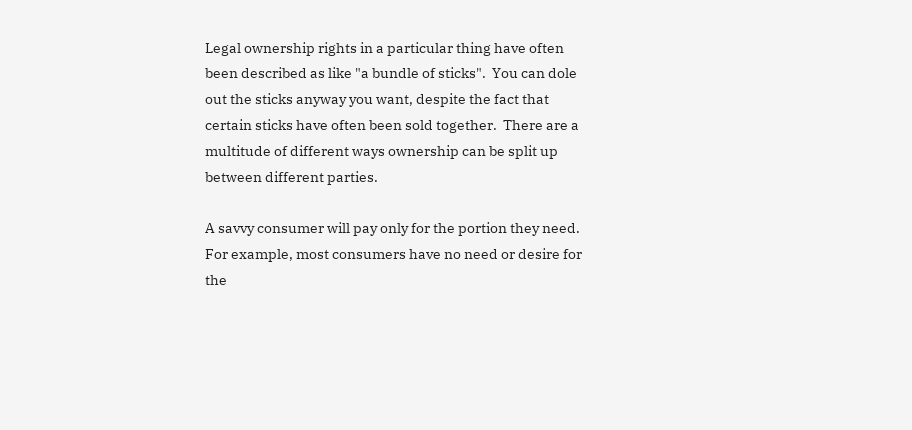Legal ownership rights in a particular thing have often been described as like "a bundle of sticks".  You can dole out the sticks anyway you want, despite the fact that certain sticks have often been sold together.  There are a multitude of different ways ownership can be split up between different parties.

A savvy consumer will pay only for the portion they need.  For example, most consumers have no need or desire for the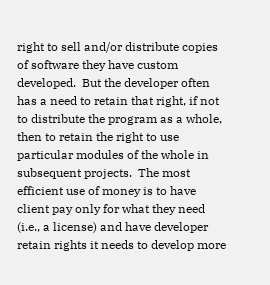right to sell and/or distribute copies of software they have custom developed.  But the developer often has a need to retain that right, if not to distribute the program as a whole, then to retain the right to use particular modules of the whole in subsequent projects.  The most efficient use of money is to have client pay only for what they need (i.e., a license) and have developer retain rights it needs to develop more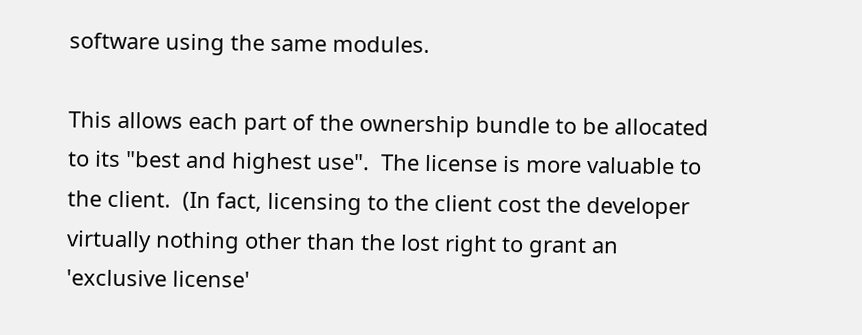software using the same modules.

This allows each part of the ownership bundle to be allocated to its "best and highest use".  The license is more valuable to the client.  (In fact, licensing to the client cost the developer virtually nothing other than the lost right to grant an 'exclusive license'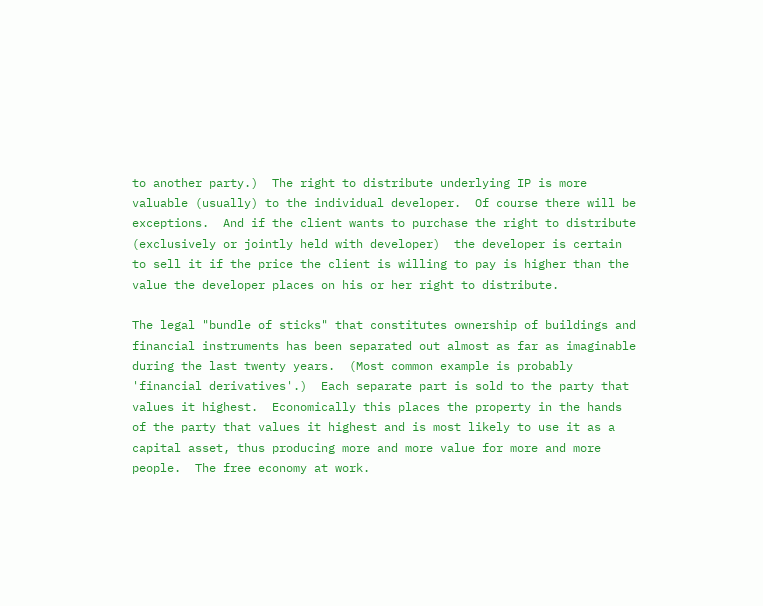to another party.)  The right to distribute underlying IP is more valuable (usually) to the individual developer.  Of course there will be exceptions.  And if the client wants to purchase the right to distribute (exclusively or jointly held with developer)  the developer is certain to sell it if the price the client is willing to pay is higher than the value the developer places on his or her right to distribute.

The legal "bundle of sticks" that constitutes ownership of buildings and financial instruments has been separated out almost as far as imaginable during the last twenty years.  (Most common example is probably 'financial derivatives'.)  Each separate part is sold to the party that values it highest.  Economically this places the property in the hands of the party that values it highest and is most likely to use it as a capital asset, thus producing more and more value for more and more people.  The free economy at work.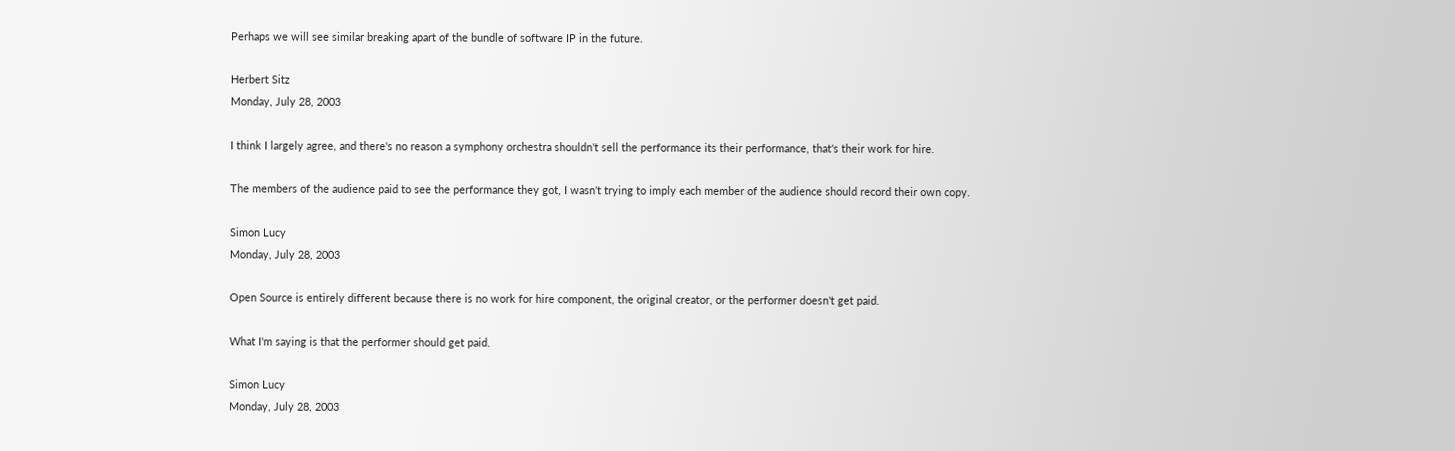Perhaps we will see similar breaking apart of the bundle of software IP in the future.

Herbert Sitz
Monday, July 28, 2003

I think I largely agree, and there's no reason a symphony orchestra shouldn't sell the performance its their performance, that's their work for hire.

The members of the audience paid to see the performance they got, I wasn't trying to imply each member of the audience should record their own copy.

Simon Lucy
Monday, July 28, 2003

Open Source is entirely different because there is no work for hire component, the original creator, or the performer doesn't get paid.

What I'm saying is that the performer should get paid.

Simon Lucy
Monday, July 28, 2003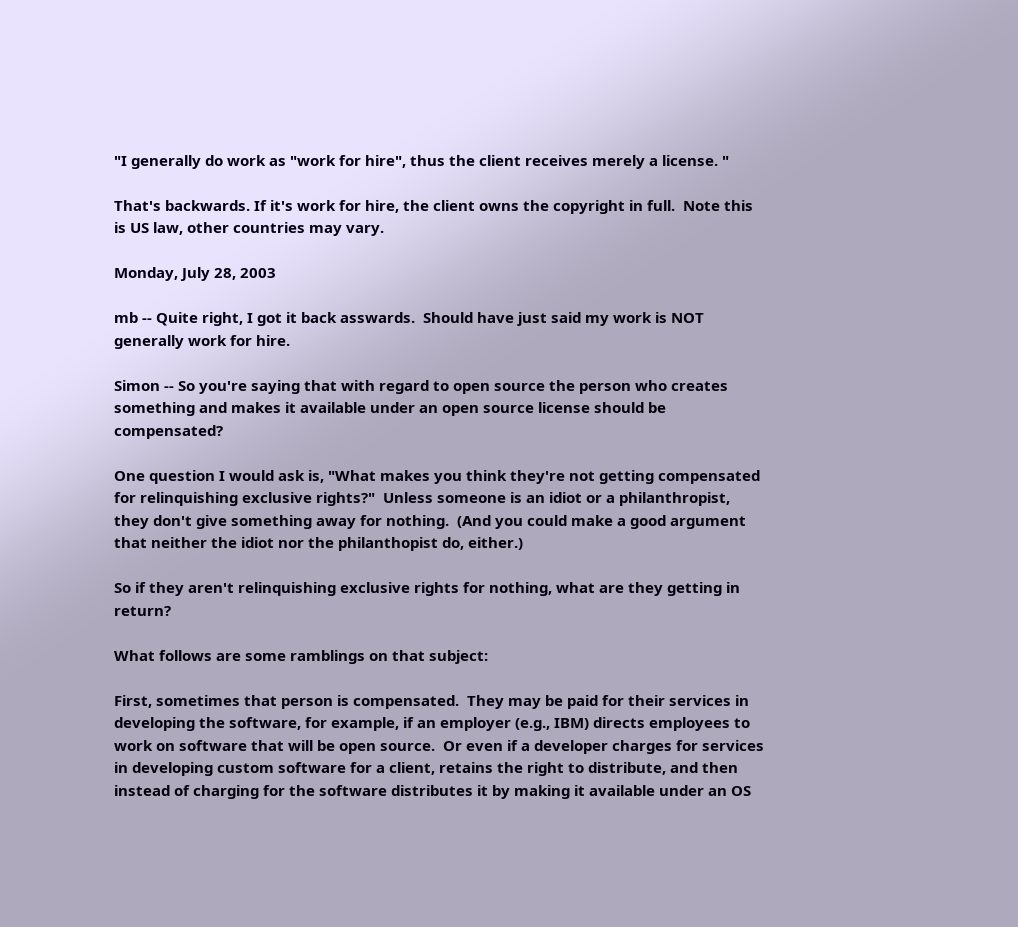"I generally do work as "work for hire", thus the client receives merely a license. "

That's backwards. If it's work for hire, the client owns the copyright in full.  Note this is US law, other countries may vary.

Monday, July 28, 2003

mb -- Quite right, I got it back asswards.  Should have just said my work is NOT generally work for hire.

Simon -- So you're saying that with regard to open source the person who creates something and makes it available under an open source license should be compensated?

One question I would ask is, "What makes you think they're not getting compensated for relinquishing exclusive rights?"  Unless someone is an idiot or a philanthropist, they don't give something away for nothing.  (And you could make a good argument that neither the idiot nor the philanthopist do, either.)

So if they aren't relinquishing exclusive rights for nothing, what are they getting in return?

What follows are some ramblings on that subject:

First, sometimes that person is compensated.  They may be paid for their services in developing the software, for example, if an employer (e.g., IBM) directs employees to work on software that will be open source.  Or even if a developer charges for services in developing custom software for a client, retains the right to distribute, and then instead of charging for the software distributes it by making it available under an OS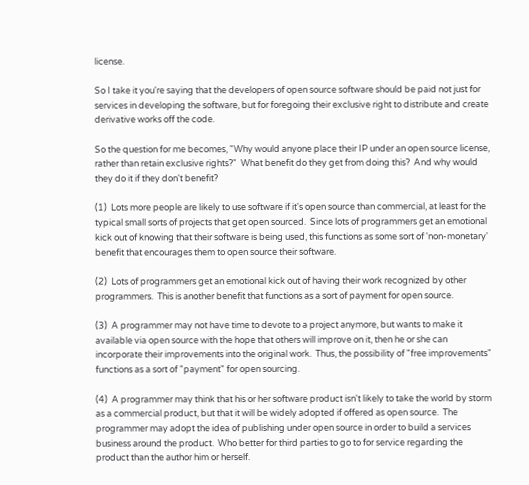license.

So I take it you're saying that the developers of open source software should be paid not just for services in developing the software, but for foregoing their exclusive right to distribute and create derivative works off the code.

So the question for me becomes, "Why would anyone place their IP under an open source license, rather than retain exclusive rights?"  What benefit do they get from doing this?  And why would they do it if they don't benefit?

(1)  Lots more people are likely to use software if it's open source than commercial, at least for the typical small sorts of projects that get open sourced.  Since lots of programmers get an emotional kick out of knowing that their software is being used, this functions as some sort of 'non-monetary' benefit that encourages them to open source their software.

(2)  Lots of programmers get an emotional kick out of having their work recognized by other programmers.  This is another benefit that functions as a sort of payment for open source.

(3)  A programmer may not have time to devote to a project anymore, but wants to make it available via open source with the hope that others will improve on it, then he or she can incorporate their improvements into the original work.  Thus, the possibility of "free improvements" functions as a sort of "payment" for open sourcing.

(4)  A programmer may think that his or her software product isn't likely to take the world by storm as a commercial product, but that it will be widely adopted if offered as open source.  The programmer may adopt the idea of publishing under open source in order to build a services business around the product.  Who better for third parties to go to for service regarding the product than the author him or herself.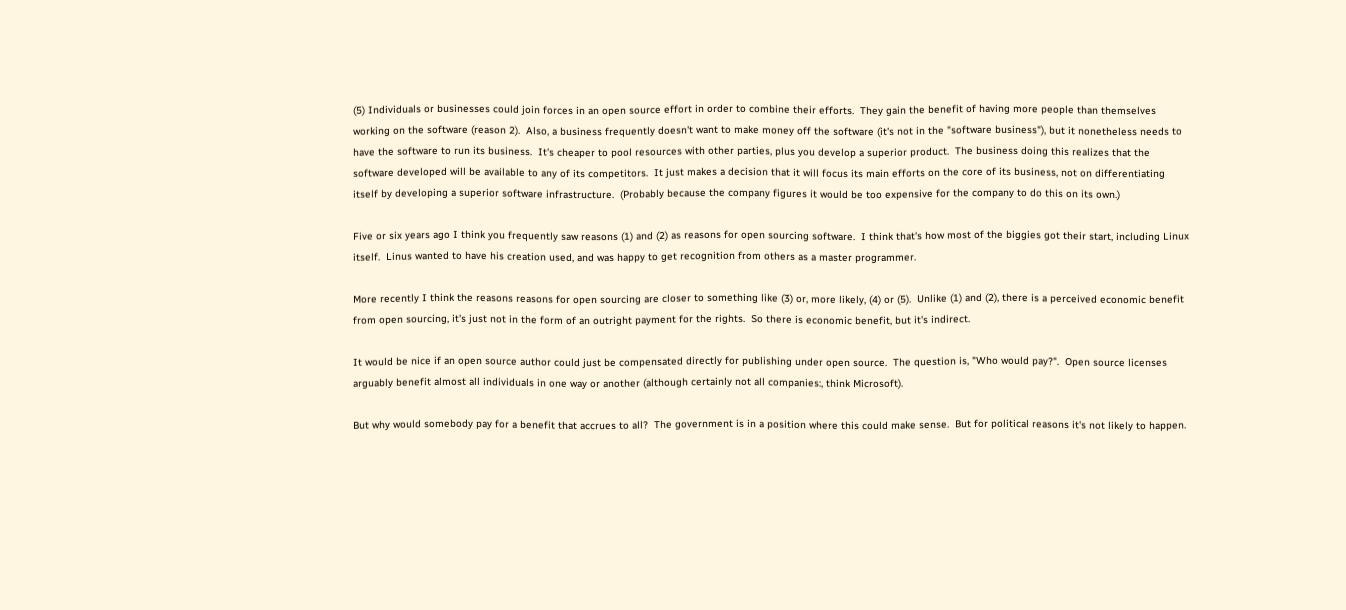(5) Individuals or businesses could join forces in an open source effort in order to combine their efforts.  They gain the benefit of having more people than themselves working on the software (reason 2).  Also, a business frequently doesn't want to make money off the software (it's not in the "software business"), but it nonetheless needs to have the software to run its business.  It's cheaper to pool resources with other parties, plus you develop a superior product.  The business doing this realizes that the software developed will be available to any of its competitors.  It just makes a decision that it will focus its main efforts on the core of its business, not on differentiating itself by developing a superior software infrastructure.  (Probably because the company figures it would be too expensive for the company to do this on its own.)

Five or six years ago I think you frequently saw reasons (1) and (2) as reasons for open sourcing software.  I think that's how most of the biggies got their start, including Linux itself.  Linus wanted to have his creation used, and was happy to get recognition from others as a master programmer.

More recently I think the reasons reasons for open sourcing are closer to something like (3) or, more likely, (4) or (5).  Unlike (1) and (2), there is a perceived economic benefit from open sourcing, it's just not in the form of an outright payment for the rights.  So there is economic benefit, but it's indirect.

It would be nice if an open source author could just be compensated directly for publishing under open source.  The question is, "Who would pay?".  Open source licenses arguably benefit almost all individuals in one way or another (although certainly not all companies:, think Microsoft).

But why would somebody pay for a benefit that accrues to all?  The government is in a position where this could make sense.  But for political reasons it's not likely to happen.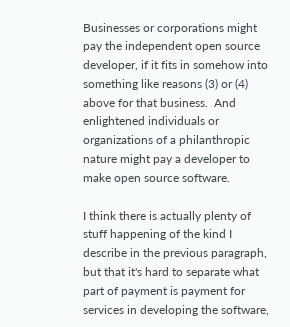Businesses or corporations might pay the independent open source developer, if it fits in somehow into something like reasons (3) or (4) above for that business.  And enlightened individuals or organizations of a philanthropic nature might pay a developer to make open source software.

I think there is actually plenty of stuff happening of the kind I describe in the previous paragraph, but that it's hard to separate what part of payment is payment for services in developing the software,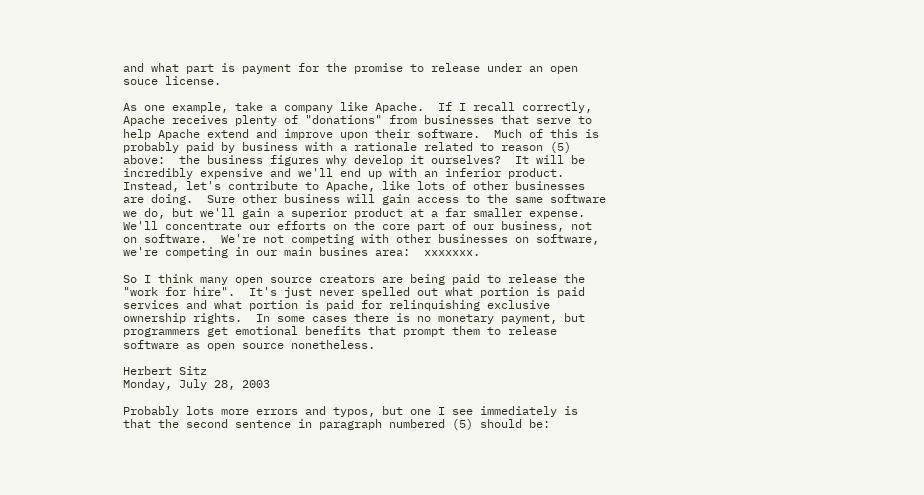and what part is payment for the promise to release under an open souce license.

As one example, take a company like Apache.  If I recall correctly, Apache receives plenty of "donations" from businesses that serve to help Apache extend and improve upon their software.  Much of this is probably paid by business with a rationale related to reason (5) above:  the business figures why develop it ourselves?  It will be incredibly expensive and we'll end up with an inferior product.  Instead, let's contribute to Apache, like lots of other businesses are doing.  Sure other business will gain access to the same software we do, but we'll gain a superior product at a far smaller expense.  We'll concentrate our efforts on the core part of our business, not on software.  We're not competing with other businesses on software, we're competing in our main busines area:  xxxxxxx.

So I think many open source creators are being paid to release the "work for hire".  It's just never spelled out what portion is paid services and what portion is paid for relinquishing exclusive ownership rights.  In some cases there is no monetary payment, but programmers get emotional benefits that prompt them to release software as open source nonetheless.

Herbert Sitz
Monday, July 28, 2003

Probably lots more errors and typos, but one I see immediately is that the second sentence in paragraph numbered (5) should be: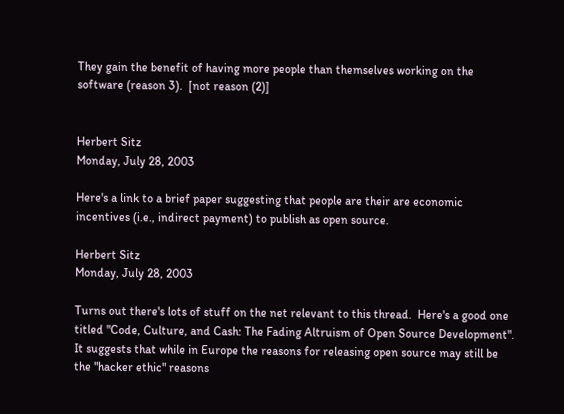They gain the benefit of having more people than themselves working on the software (reason 3).  [not reason (2)]


Herbert Sitz
Monday, July 28, 2003

Here's a link to a brief paper suggesting that people are their are economic incentives (i.e., indirect payment) to publish as open source.

Herbert Sitz
Monday, July 28, 2003

Turns out there's lots of stuff on the net relevant to this thread.  Here's a good one titled "Code, Culture, and Cash: The Fading Altruism of Open Source Development".  It suggests that while in Europe the reasons for releasing open source may still be the "hacker ethic" reasons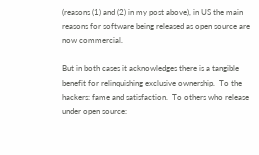(reasons (1) and (2) in my post above), in US the main reasons for software being released as open source are now commercial.

But in both cases it acknowledges there is a tangible benefit for relinquishing exclusive ownership.  To the hackers: fame and satisfaction.  To others who release under open source: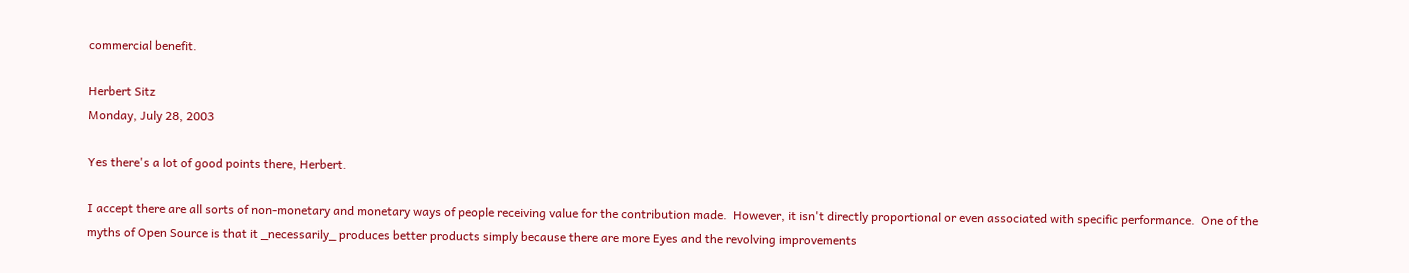commercial benefit.

Herbert Sitz
Monday, July 28, 2003

Yes there's a lot of good points there, Herbert.

I accept there are all sorts of non-monetary and monetary ways of people receiving value for the contribution made.  However, it isn't directly proportional or even associated with specific performance.  One of the myths of Open Source is that it _necessarily_ produces better products simply because there are more Eyes and the revolving improvements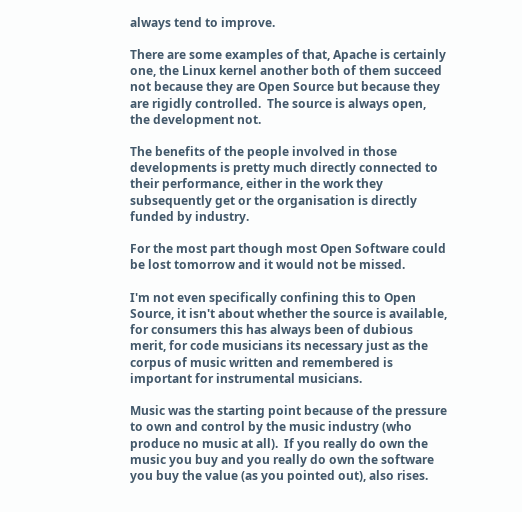always tend to improve.

There are some examples of that, Apache is certainly one, the Linux kernel another both of them succeed not because they are Open Source but because they are rigidly controlled.  The source is always open, the development not.

The benefits of the people involved in those developments is pretty much directly connected to their performance, either in the work they subsequently get or the organisation is directly funded by industry.

For the most part though most Open Software could be lost tomorrow and it would not be missed.

I'm not even specifically confining this to Open Source, it isn't about whether the source is available, for consumers this has always been of dubious merit, for code musicians its necessary just as the corpus of music written and remembered is important for instrumental musicians.

Music was the starting point because of the pressure to own and control by the music industry (who produce no music at all).  If you really do own the music you buy and you really do own the software you buy the value (as you pointed out), also rises.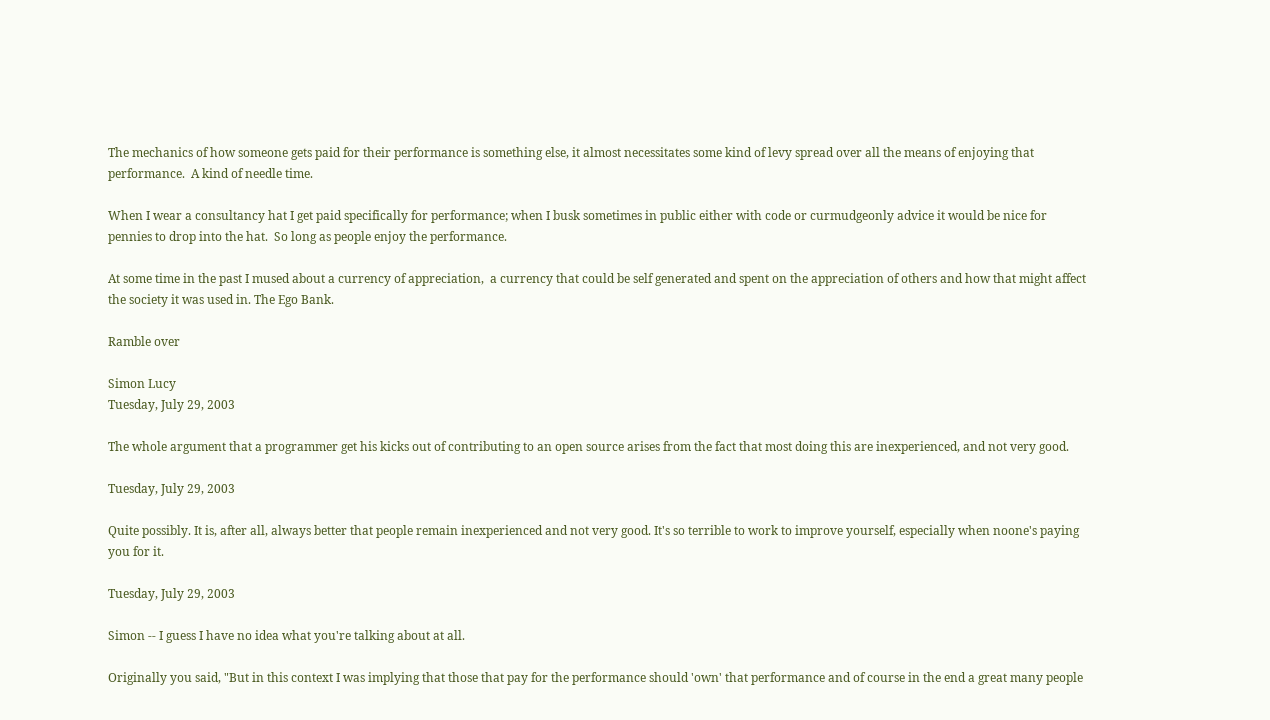The mechanics of how someone gets paid for their performance is something else, it almost necessitates some kind of levy spread over all the means of enjoying that performance.  A kind of needle time.

When I wear a consultancy hat I get paid specifically for performance; when I busk sometimes in public either with code or curmudgeonly advice it would be nice for pennies to drop into the hat.  So long as people enjoy the performance.

At some time in the past I mused about a currency of appreciation,  a currency that could be self generated and spent on the appreciation of others and how that might affect the society it was used in. The Ego Bank.

Ramble over

Simon Lucy
Tuesday, July 29, 2003

The whole argument that a programmer get his kicks out of contributing to an open source arises from the fact that most doing this are inexperienced, and not very good.

Tuesday, July 29, 2003

Quite possibly. It is, after all, always better that people remain inexperienced and not very good. It's so terrible to work to improve yourself, especially when noone's paying you for it.

Tuesday, July 29, 2003

Simon -- I guess I have no idea what you're talking about at all.

Originally you said, "But in this context I was implying that those that pay for the performance should 'own' that performance and of course in the end a great many people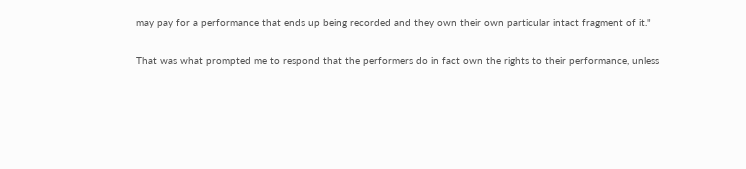may pay for a performance that ends up being recorded and they own their own particular intact fragment of it."

That was what prompted me to respond that the performers do in fact own the rights to their performance, unless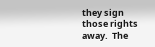they sign those rights away.  The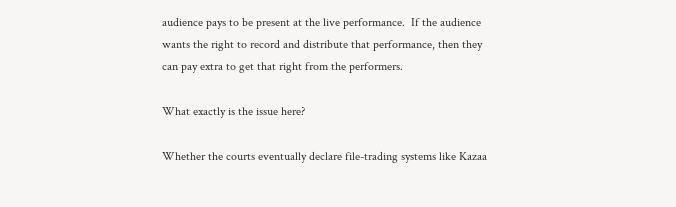audience pays to be present at the live performance.  If the audience wants the right to record and distribute that performance, then they can pay extra to get that right from the performers.

What exactly is the issue here?

Whether the courts eventually declare file-trading systems like Kazaa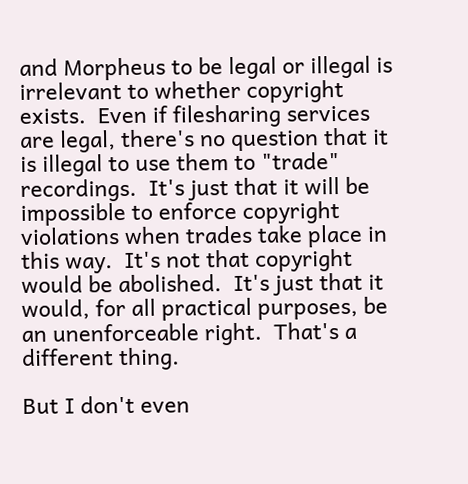and Morpheus to be legal or illegal is irrelevant to whether copyright exists.  Even if filesharing services are legal, there's no question that it is illegal to use them to "trade" recordings.  It's just that it will be impossible to enforce copyright violations when trades take place in this way.  It's not that copyright would be abolished.  It's just that it would, for all practical purposes, be an unenforceable right.  That's a different thing.

But I don't even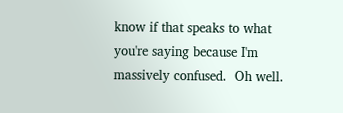know if that speaks to what you're saying because I'm massively confused.  Oh well.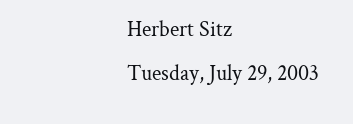Herbert Sitz
Tuesday, July 29, 2003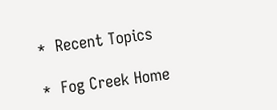*  Recent Topics

*  Fog Creek Home